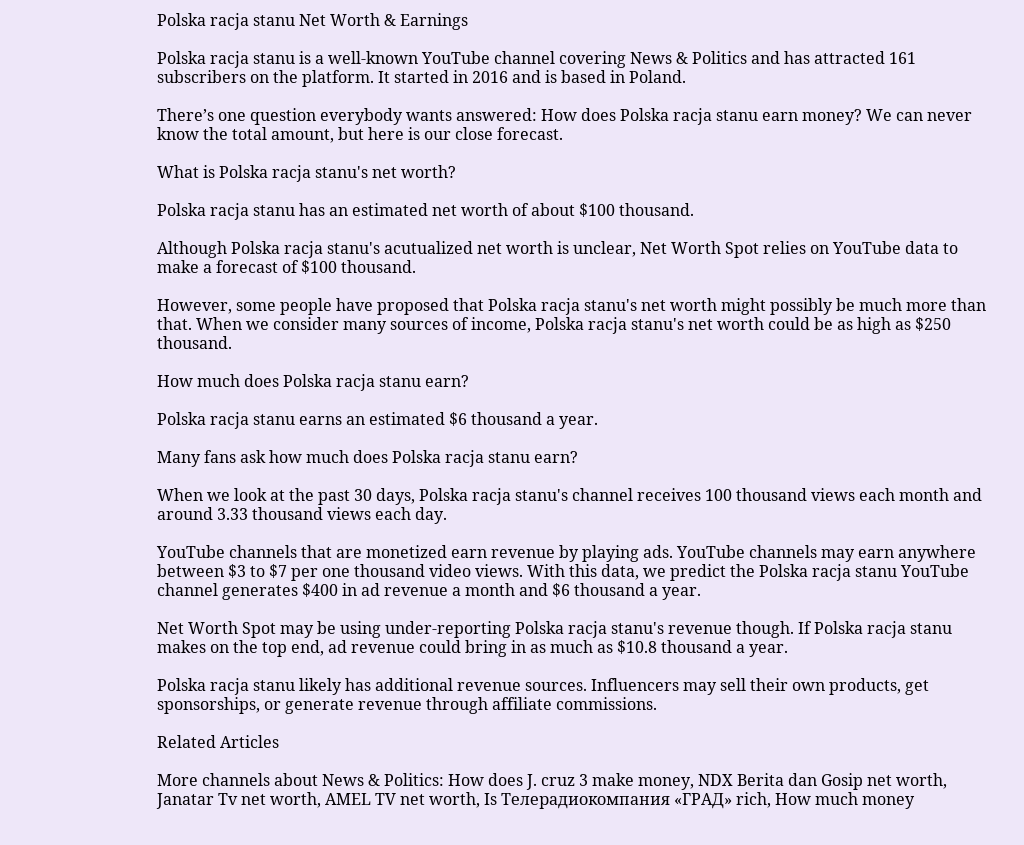Polska racja stanu Net Worth & Earnings

Polska racja stanu is a well-known YouTube channel covering News & Politics and has attracted 161 subscribers on the platform. It started in 2016 and is based in Poland.

There’s one question everybody wants answered: How does Polska racja stanu earn money? We can never know the total amount, but here is our close forecast.

What is Polska racja stanu's net worth?

Polska racja stanu has an estimated net worth of about $100 thousand.

Although Polska racja stanu's acutualized net worth is unclear, Net Worth Spot relies on YouTube data to make a forecast of $100 thousand.

However, some people have proposed that Polska racja stanu's net worth might possibly be much more than that. When we consider many sources of income, Polska racja stanu's net worth could be as high as $250 thousand.

How much does Polska racja stanu earn?

Polska racja stanu earns an estimated $6 thousand a year.

Many fans ask how much does Polska racja stanu earn?

When we look at the past 30 days, Polska racja stanu's channel receives 100 thousand views each month and around 3.33 thousand views each day.

YouTube channels that are monetized earn revenue by playing ads. YouTube channels may earn anywhere between $3 to $7 per one thousand video views. With this data, we predict the Polska racja stanu YouTube channel generates $400 in ad revenue a month and $6 thousand a year.

Net Worth Spot may be using under-reporting Polska racja stanu's revenue though. If Polska racja stanu makes on the top end, ad revenue could bring in as much as $10.8 thousand a year.

Polska racja stanu likely has additional revenue sources. Influencers may sell their own products, get sponsorships, or generate revenue through affiliate commissions.

Related Articles

More channels about News & Politics: How does J. cruz 3 make money, NDX Berita dan Gosip net worth, Janatar Tv net worth, AMEL TV net worth, Is Телерадиокомпания «ГРАД» rich, How much money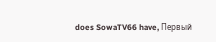does SowaTV66 have, Первый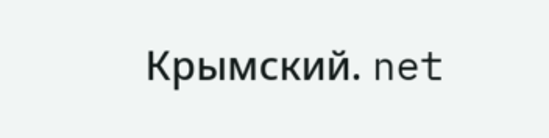Крымский. net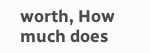worth, How much does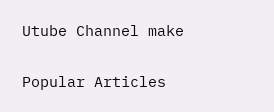Utube Channel make

Popular Articles